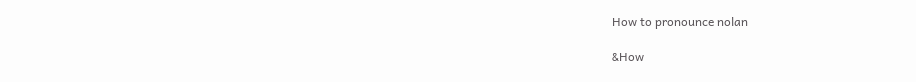How to pronounce nolan

&How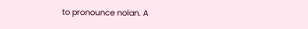to pronounce nolan. A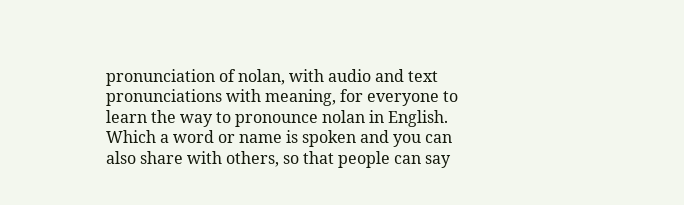pronunciation of nolan, with audio and text pronunciations with meaning, for everyone to learn the way to pronounce nolan in English. Which a word or name is spoken and you can also share with others, so that people can say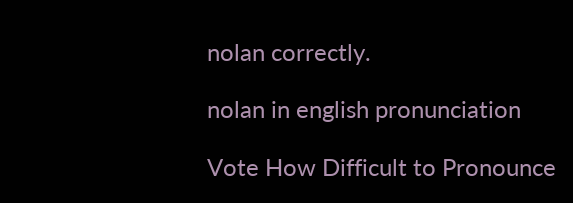nolan correctly.

nolan in english pronunciation

Vote How Difficult to Pronounce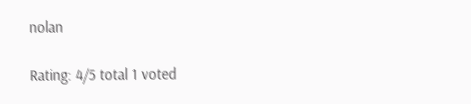nolan

Rating: 4/5 total 1 voted